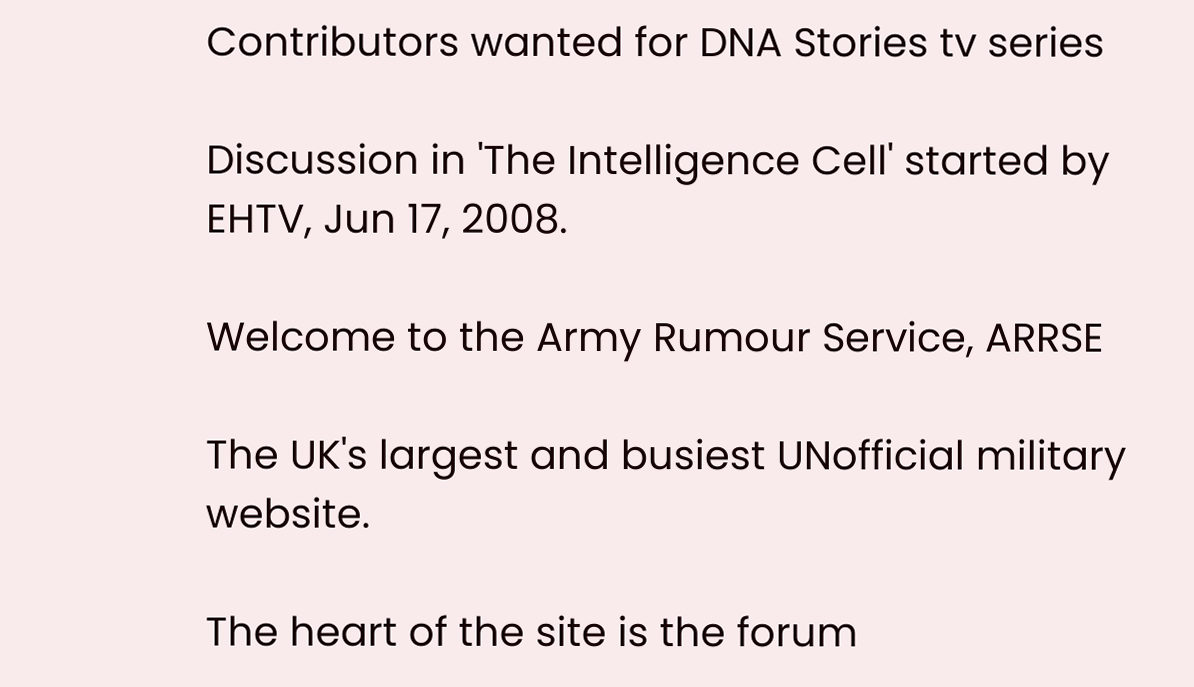Contributors wanted for DNA Stories tv series

Discussion in 'The Intelligence Cell' started by EHTV, Jun 17, 2008.

Welcome to the Army Rumour Service, ARRSE

The UK's largest and busiest UNofficial military website.

The heart of the site is the forum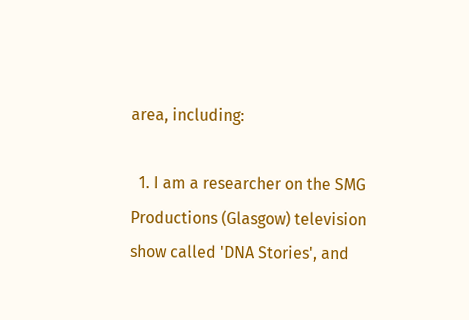area, including:

  1. I am a researcher on the SMG Productions (Glasgow) television show called 'DNA Stories', and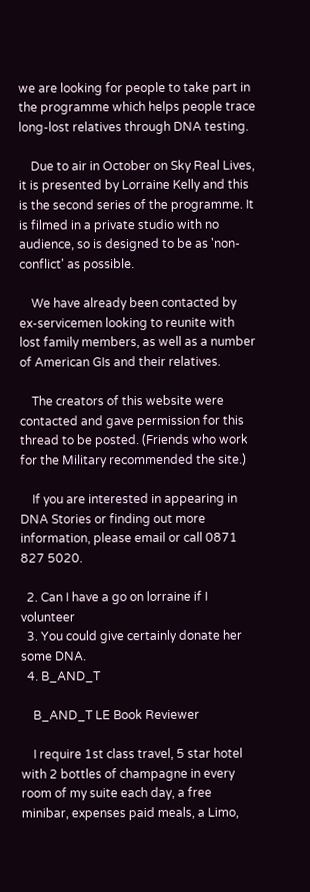we are looking for people to take part in the programme which helps people trace long-lost relatives through DNA testing.

    Due to air in October on Sky Real Lives, it is presented by Lorraine Kelly and this is the second series of the programme. It is filmed in a private studio with no audience, so is designed to be as 'non-conflict' as possible.

    We have already been contacted by ex-servicemen looking to reunite with lost family members, as well as a number of American GIs and their relatives.

    The creators of this website were contacted and gave permission for this thread to be posted. (Friends who work for the Military recommended the site.)

    If you are interested in appearing in DNA Stories or finding out more information, please email or call 0871 827 5020.

  2. Can I have a go on lorraine if I volunteer
  3. You could give certainly donate her some DNA.
  4. B_AND_T

    B_AND_T LE Book Reviewer

    I require 1st class travel, 5 star hotel with 2 bottles of champagne in every room of my suite each day, a free minibar, expenses paid meals, a Limo,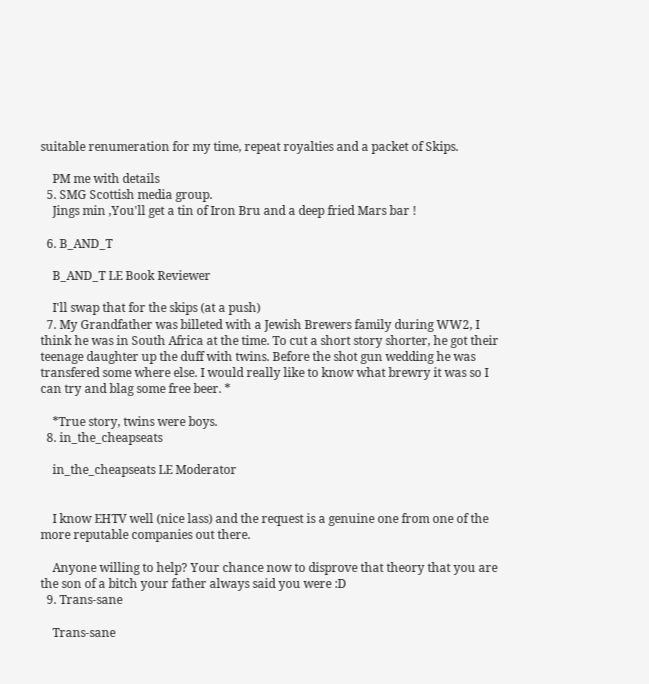suitable renumeration for my time, repeat royalties and a packet of Skips.

    PM me with details
  5. SMG Scottish media group.
    Jings min ,You'll get a tin of Iron Bru and a deep fried Mars bar !

  6. B_AND_T

    B_AND_T LE Book Reviewer

    I'll swap that for the skips (at a push)
  7. My Grandfather was billeted with a Jewish Brewers family during WW2, I think he was in South Africa at the time. To cut a short story shorter, he got their teenage daughter up the duff with twins. Before the shot gun wedding he was transfered some where else. I would really like to know what brewry it was so I can try and blag some free beer. *

    *True story, twins were boys.
  8. in_the_cheapseats

    in_the_cheapseats LE Moderator


    I know EHTV well (nice lass) and the request is a genuine one from one of the more reputable companies out there.

    Anyone willing to help? Your chance now to disprove that theory that you are the son of a bitch your father always said you were :D
  9. Trans-sane

    Trans-sane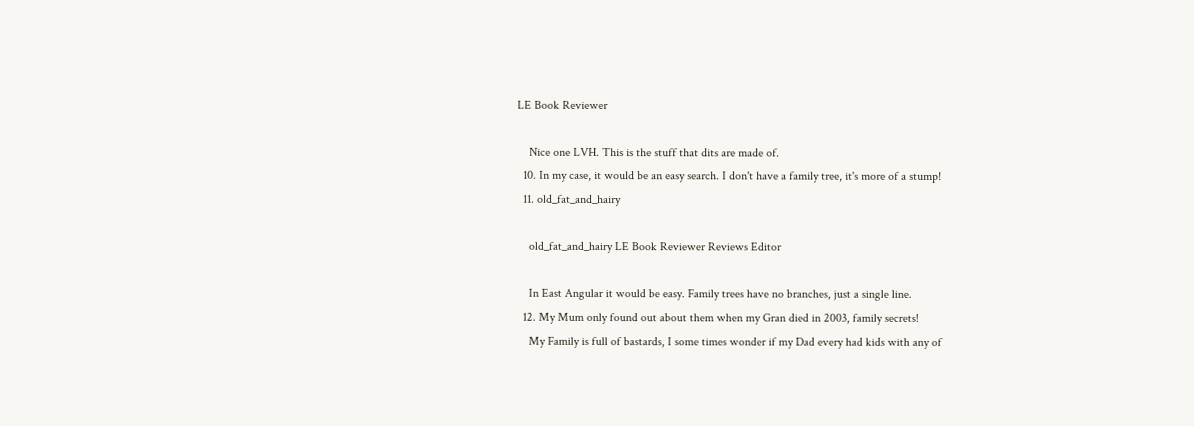LE Book Reviewer

    Nice one LVH. This is the stuff that dits are made of.
  10. In my case, it would be an easy search. I don't have a family tree, it's more of a stump!
  11. old_fat_and_hairy

    old_fat_and_hairy LE Book Reviewer Reviews Editor

    In East Angular it would be easy. Family trees have no branches, just a single line.
  12. My Mum only found out about them when my Gran died in 2003, family secrets!
    My Family is full of bastards, I some times wonder if my Dad every had kids with any of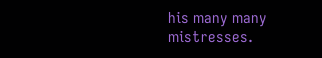his many many mistresses.